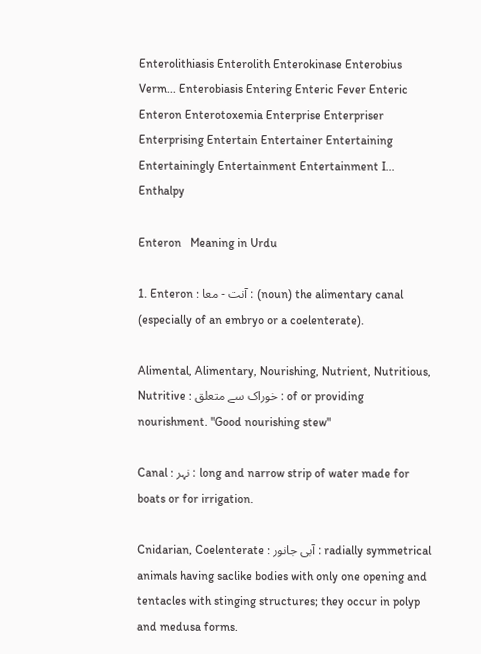Enterolithiasis Enterolith Enterokinase Enterobius Verm... Enterobiasis Entering Enteric Fever Enteric Enteron Enterotoxemia Enterprise Enterpriser Enterprising Entertain Entertainer Entertaining Entertainingly Entertainment Entertainment I... Enthalpy

Enteron   Meaning in Urdu

1. Enteron : آنت - معا : (noun) the alimentary canal (especially of an embryo or a coelenterate).

Alimental, Alimentary, Nourishing, Nutrient, Nutritious, Nutritive : خوراک سے متعلق : of or providing nourishment. "Good nourishing stew"

Canal : نہر : long and narrow strip of water made for boats or for irrigation.

Cnidarian, Coelenterate : آبی جانور : radially symmetrical animals having saclike bodies with only one opening and tentacles with stinging structures; they occur in polyp and medusa forms.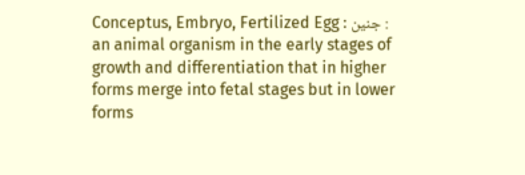Conceptus, Embryo, Fertilized Egg : جنین : an animal organism in the early stages of growth and differentiation that in higher forms merge into fetal stages but in lower forms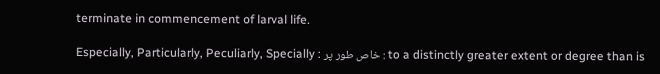terminate in commencement of larval life.

Especially, Particularly, Peculiarly, Specially : خاص طور پر : to a distinctly greater extent or degree than is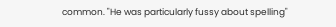common. "He was particularly fussy about spelling"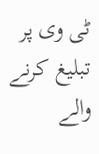ٹی وی پر تبلیغ کرنے والے